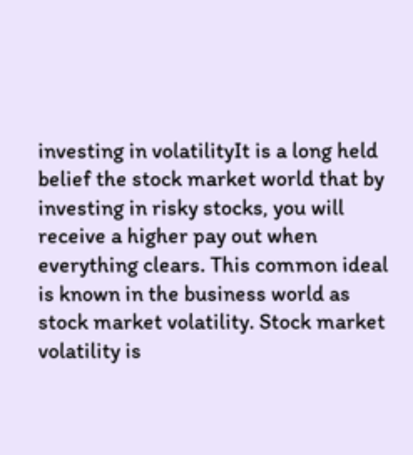investing in volatilityIt is a long held belief the stock market world that by investing in risky stocks, you will receive a higher pay out when everything clears. This common ideal is known in the business world as stock market volatility. Stock market volatility is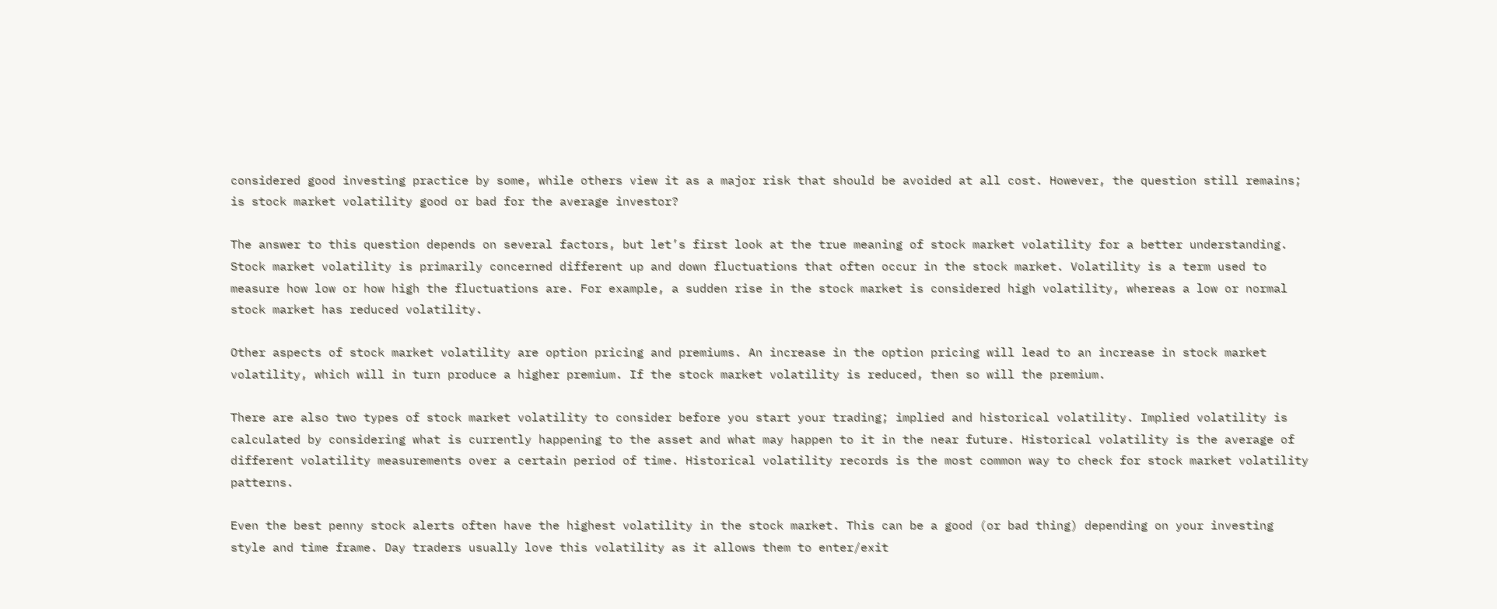considered good investing practice by some, while others view it as a major risk that should be avoided at all cost. However, the question still remains; is stock market volatility good or bad for the average investor?

The answer to this question depends on several factors, but let’s first look at the true meaning of stock market volatility for a better understanding. Stock market volatility is primarily concerned different up and down fluctuations that often occur in the stock market. Volatility is a term used to measure how low or how high the fluctuations are. For example, a sudden rise in the stock market is considered high volatility, whereas a low or normal stock market has reduced volatility.

Other aspects of stock market volatility are option pricing and premiums. An increase in the option pricing will lead to an increase in stock market volatility, which will in turn produce a higher premium. If the stock market volatility is reduced, then so will the premium.

There are also two types of stock market volatility to consider before you start your trading; implied and historical volatility. Implied volatility is calculated by considering what is currently happening to the asset and what may happen to it in the near future. Historical volatility is the average of different volatility measurements over a certain period of time. Historical volatility records is the most common way to check for stock market volatility patterns.

Even the best penny stock alerts often have the highest volatility in the stock market. This can be a good (or bad thing) depending on your investing style and time frame. Day traders usually love this volatility as it allows them to enter/exit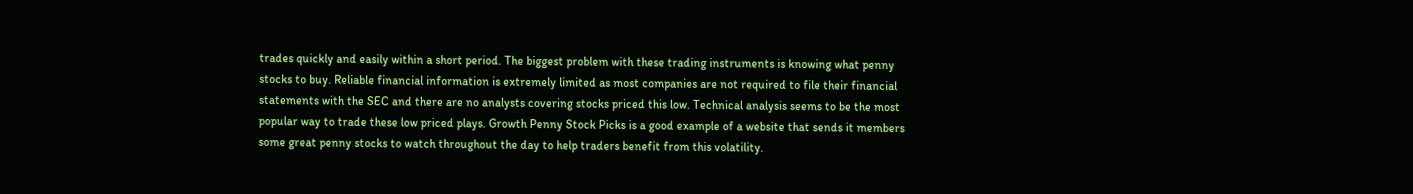trades quickly and easily within a short period. The biggest problem with these trading instruments is knowing what penny stocks to buy. Reliable financial information is extremely limited as most companies are not required to file their financial statements with the SEC and there are no analysts covering stocks priced this low. Technical analysis seems to be the most popular way to trade these low priced plays. Growth Penny Stock Picks is a good example of a website that sends it members some great penny stocks to watch throughout the day to help traders benefit from this volatility.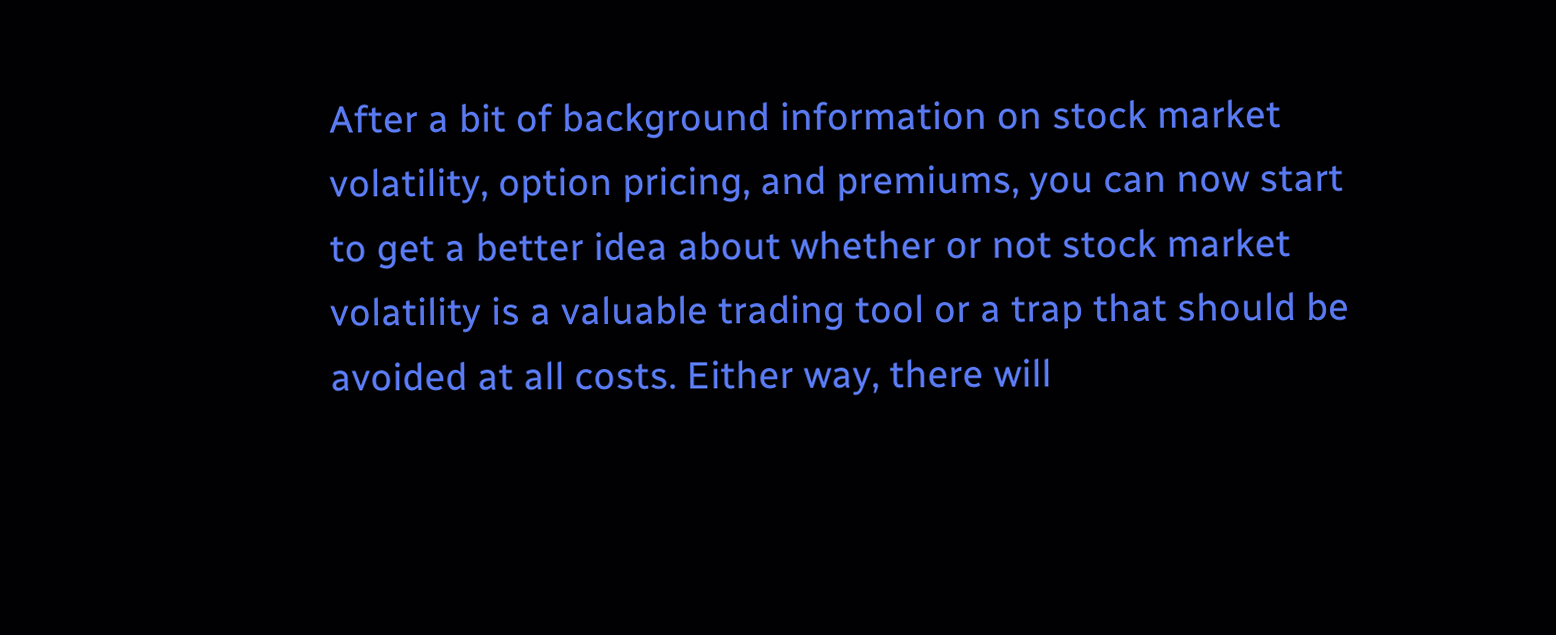After a bit of background information on stock market volatility, option pricing, and premiums, you can now start to get a better idea about whether or not stock market volatility is a valuable trading tool or a trap that should be avoided at all costs. Either way, there will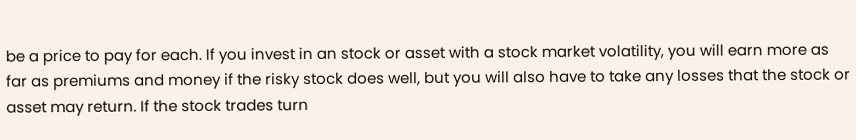be a price to pay for each. If you invest in an stock or asset with a stock market volatility, you will earn more as far as premiums and money if the risky stock does well, but you will also have to take any losses that the stock or asset may return. If the stock trades turn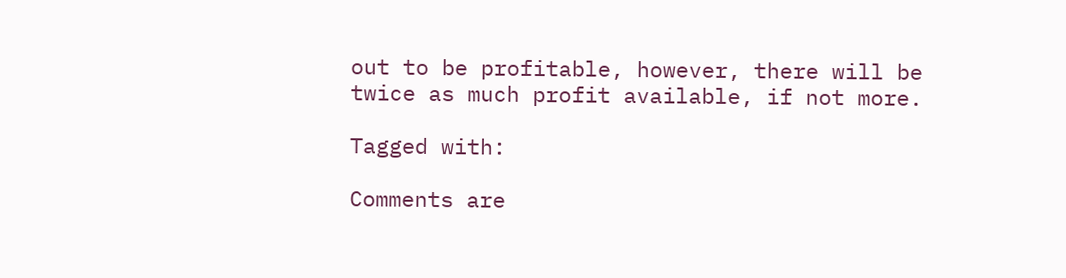out to be profitable, however, there will be twice as much profit available, if not more.

Tagged with:

Comments are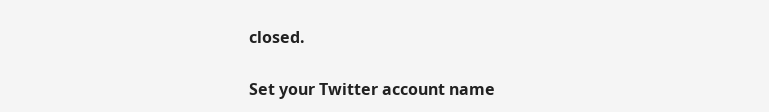closed.

Set your Twitter account name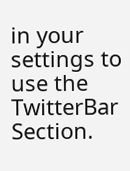in your settings to use the TwitterBar Section.